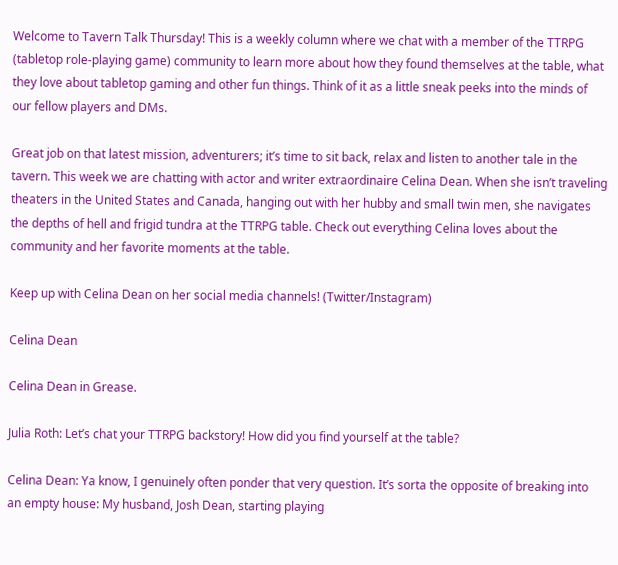Welcome to Tavern Talk Thursday! This is a weekly column where we chat with a member of the TTRPG (tabletop role-playing game) community to learn more about how they found themselves at the table, what they love about tabletop gaming and other fun things. Think of it as a little sneak peeks into the minds of our fellow players and DMs.

Great job on that latest mission, adventurers; it’s time to sit back, relax and listen to another tale in the tavern. This week we are chatting with actor and writer extraordinaire Celina Dean. When she isn’t traveling theaters in the United States and Canada, hanging out with her hubby and small twin men, she navigates the depths of hell and frigid tundra at the TTRPG table. Check out everything Celina loves about the community and her favorite moments at the table.

Keep up with Celina Dean on her social media channels! (Twitter/Instagram)

Celina Dean

Celina Dean in Grease.

Julia Roth: Let’s chat your TTRPG backstory! How did you find yourself at the table?

Celina Dean: Ya know, I genuinely often ponder that very question. It’s sorta the opposite of breaking into an empty house: My husband, Josh Dean, starting playing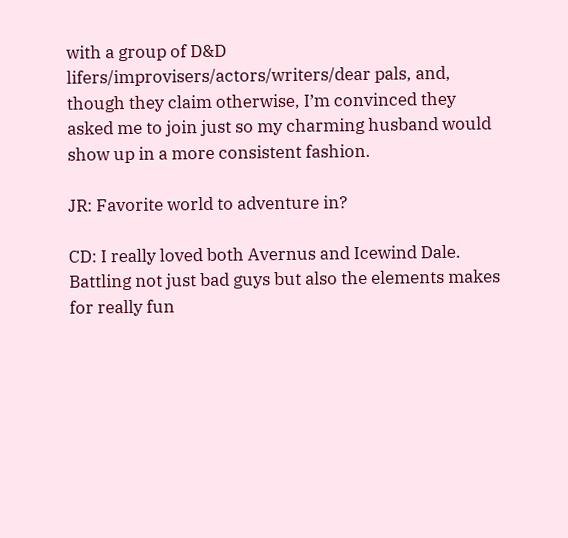with a group of D&D lifers/improvisers/actors/writers/dear pals, and, though they claim otherwise, I’m convinced they asked me to join just so my charming husband would show up in a more consistent fashion.

JR: Favorite world to adventure in?

CD: I really loved both Avernus and Icewind Dale. Battling not just bad guys but also the elements makes for really fun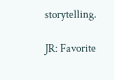storytelling.

JR: Favorite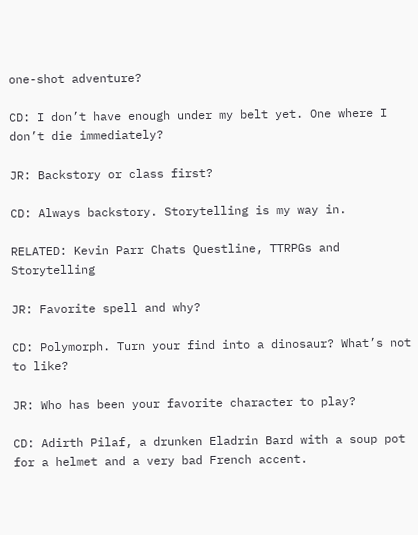one-shot adventure?

CD: I don’t have enough under my belt yet. One where I don’t die immediately?

JR: Backstory or class first?

CD: Always backstory. Storytelling is my way in.

RELATED: Kevin Parr Chats Questline, TTRPGs and Storytelling

JR: Favorite spell and why?

CD: Polymorph. Turn your find into a dinosaur? What’s not to like?

JR: Who has been your favorite character to play?

CD: Adirth Pilaf, a drunken Eladrin Bard with a soup pot for a helmet and a very bad French accent.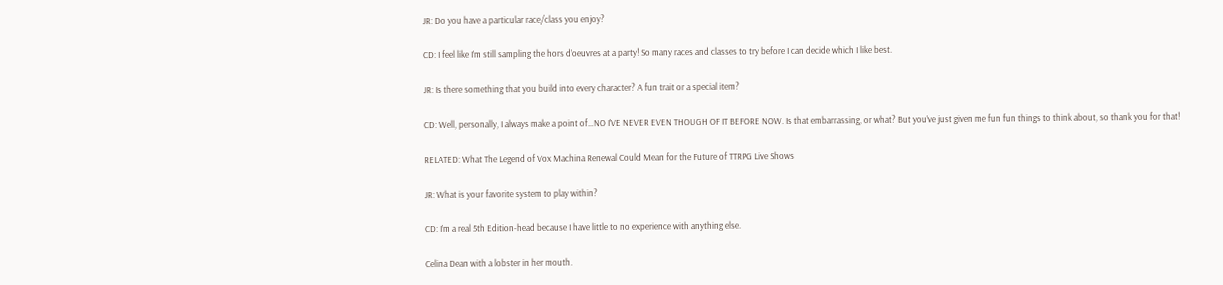JR: Do you have a particular race/class you enjoy?

CD: I feel like I’m still sampling the hors d’oeuvres at a party! So many races and classes to try before I can decide which I like best.

JR: Is there something that you build into every character? A fun trait or a special item?

CD: Well, personally, I always make a point of…NO I’VE NEVER EVEN THOUGH OF IT BEFORE NOW. Is that embarrassing, or what? But you’ve just given me fun fun things to think about, so thank you for that!

RELATED: What The Legend of Vox Machina Renewal Could Mean for the Future of TTRPG Live Shows

JR: What is your favorite system to play within?

CD: I’m a real 5th Edition-head because I have little to no experience with anything else.

Celina Dean with a lobster in her mouth.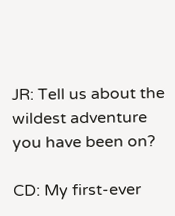JR: Tell us about the wildest adventure you have been on?

CD: My first-ever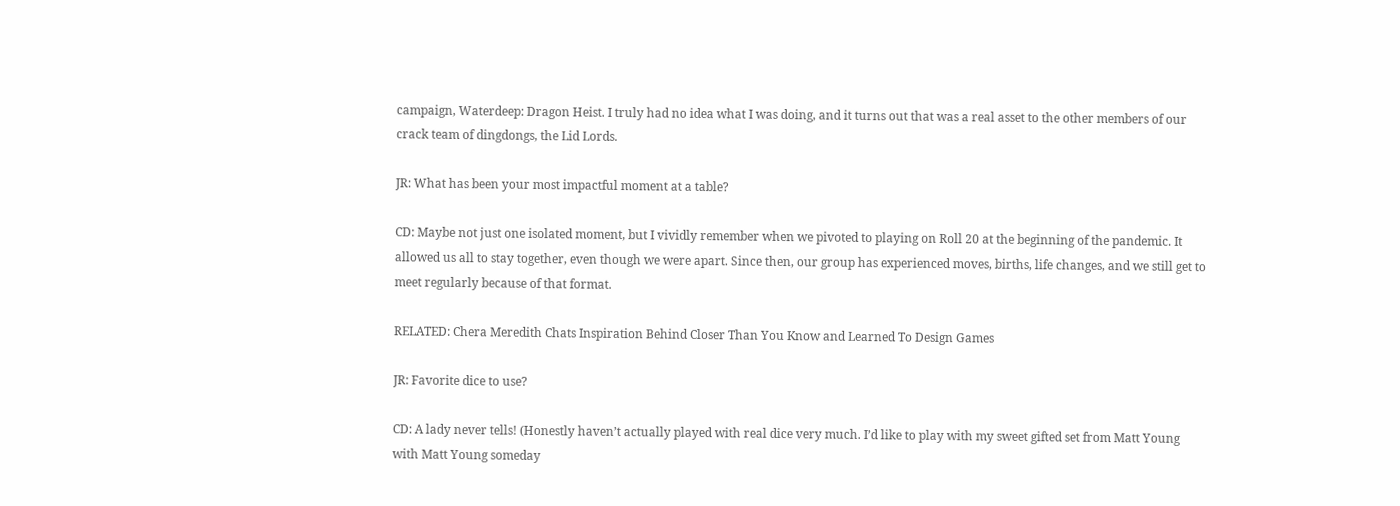campaign, Waterdeep: Dragon Heist. I truly had no idea what I was doing, and it turns out that was a real asset to the other members of our crack team of dingdongs, the Lid Lords.

JR: What has been your most impactful moment at a table?

CD: Maybe not just one isolated moment, but I vividly remember when we pivoted to playing on Roll 20 at the beginning of the pandemic. It allowed us all to stay together, even though we were apart. Since then, our group has experienced moves, births, life changes, and we still get to meet regularly because of that format.

RELATED: Chera Meredith Chats Inspiration Behind Closer Than You Know and Learned To Design Games

JR: Favorite dice to use?

CD: A lady never tells! (Honestly haven’t actually played with real dice very much. I’d like to play with my sweet gifted set from Matt Young with Matt Young someday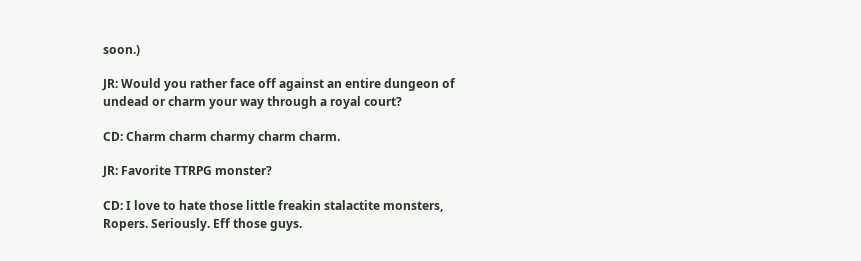soon.)

JR: Would you rather face off against an entire dungeon of undead or charm your way through a royal court?

CD: Charm charm charmy charm charm.

JR: Favorite TTRPG monster?

CD: I love to hate those little freakin stalactite monsters, Ropers. Seriously. Eff those guys.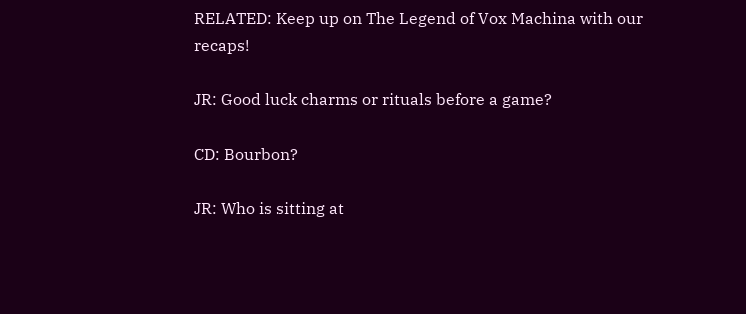RELATED: Keep up on The Legend of Vox Machina with our recaps!

JR: Good luck charms or rituals before a game?

CD: Bourbon?

JR: Who is sitting at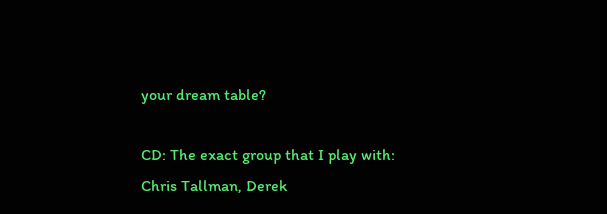your dream table?

CD: The exact group that I play with: Chris Tallman, Derek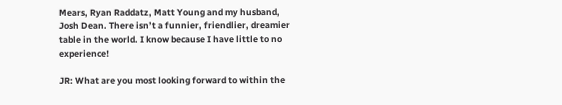Mears, Ryan Raddatz, Matt Young and my husband, Josh Dean. There isn’t a funnier, friendlier, dreamier table in the world. I know because I have little to no experience!

JR: What are you most looking forward to within the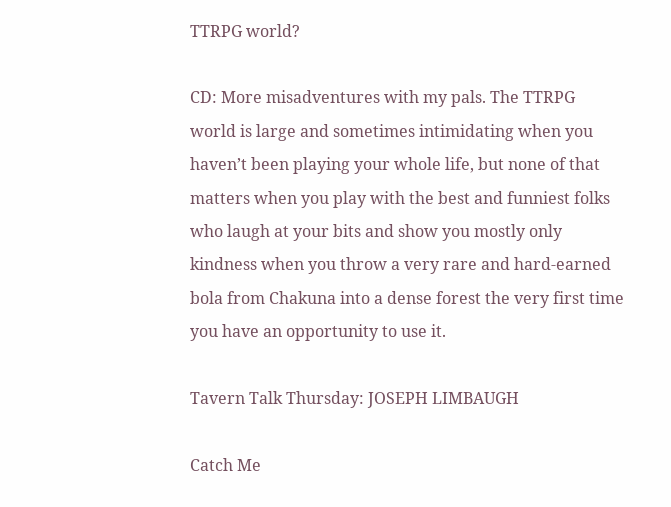TTRPG world?

CD: More misadventures with my pals. The TTRPG world is large and sometimes intimidating when you haven’t been playing your whole life, but none of that matters when you play with the best and funniest folks who laugh at your bits and show you mostly only kindness when you throw a very rare and hard-earned bola from Chakuna into a dense forest the very first time you have an opportunity to use it.

Tavern Talk Thursday: JOSEPH LIMBAUGH

Catch Me